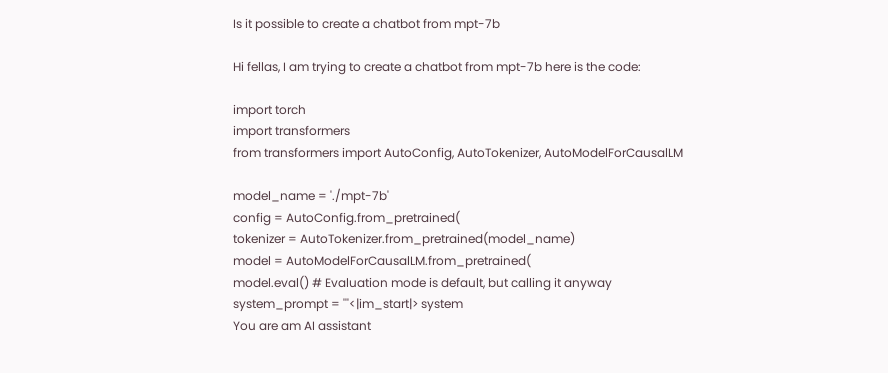Is it possible to create a chatbot from mpt-7b

Hi fellas, I am trying to create a chatbot from mpt-7b here is the code:

import torch
import transformers
from transformers import AutoConfig, AutoTokenizer, AutoModelForCausalLM

model_name = './mpt-7b'
config = AutoConfig.from_pretrained(
tokenizer = AutoTokenizer.from_pretrained(model_name)
model = AutoModelForCausalLM.from_pretrained(
model.eval() # Evaluation mode is default, but calling it anyway
system_prompt = '''<|im_start|> system
You are am AI assistant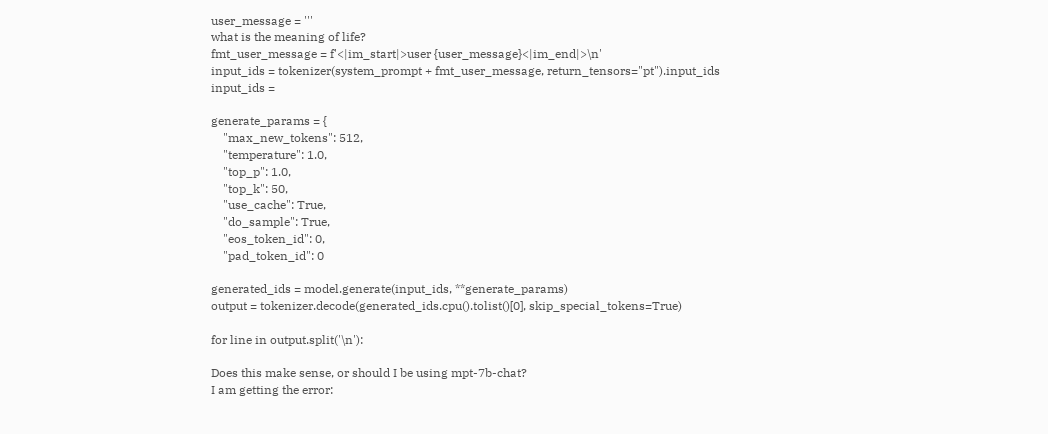user_message = '''
what is the meaning of life?
fmt_user_message = f'<|im_start|>user {user_message}<|im_end|>\n'
input_ids = tokenizer(system_prompt + fmt_user_message, return_tensors="pt").input_ids
input_ids =

generate_params = {
    "max_new_tokens": 512,
    "temperature": 1.0,
    "top_p": 1.0,
    "top_k": 50,
    "use_cache": True,
    "do_sample": True,
    "eos_token_id": 0,
    "pad_token_id": 0

generated_ids = model.generate(input_ids, **generate_params)
output = tokenizer.decode(generated_ids.cpu().tolist()[0], skip_special_tokens=True)

for line in output.split('\n'):

Does this make sense, or should I be using mpt-7b-chat?
I am getting the error: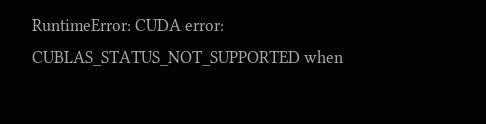RuntimeError: CUDA error: CUBLAS_STATUS_NOT_SUPPORTED when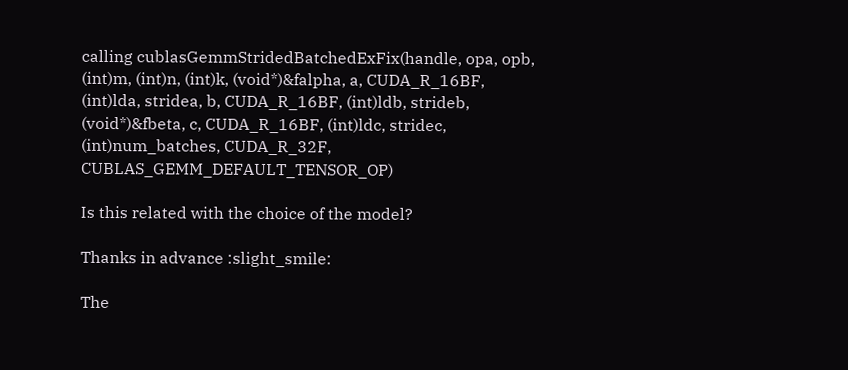calling cublasGemmStridedBatchedExFix(handle, opa, opb, (int)m, (int)n, (int)k, (void*)&falpha, a, CUDA_R_16BF, (int)lda, stridea, b, CUDA_R_16BF, (int)ldb, strideb, (void*)&fbeta, c, CUDA_R_16BF, (int)ldc, stridec, (int)num_batches, CUDA_R_32F, CUBLAS_GEMM_DEFAULT_TENSOR_OP)

Is this related with the choice of the model?

Thanks in advance :slight_smile:

The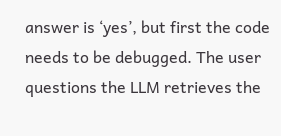answer is ‘yes’, but first the code needs to be debugged. The user questions the LLM retrieves the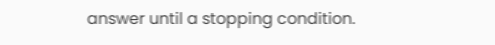answer until a stopping condition.